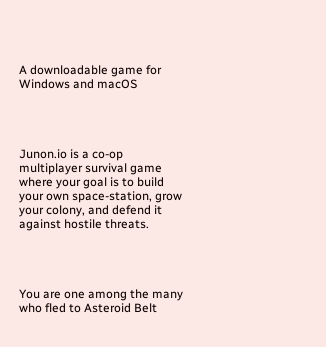A downloadable game for Windows and macOS




Junon.io is a co-op multiplayer survival game where your goal is to build your own space-station, grow your colony, and defend it against hostile threats.




You are one among the many who fled to Asteroid Belt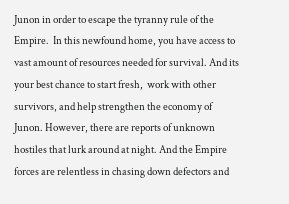Junon in order to escape the tyranny rule of the Empire.  In this newfound home, you have access to vast amount of resources needed for survival. And its your best chance to start fresh,  work with other survivors, and help strengthen the economy of Junon. However, there are reports of unknown hostiles that lurk around at night. And the Empire forces are relentless in chasing down defectors and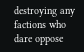destroying any factions who dare oppose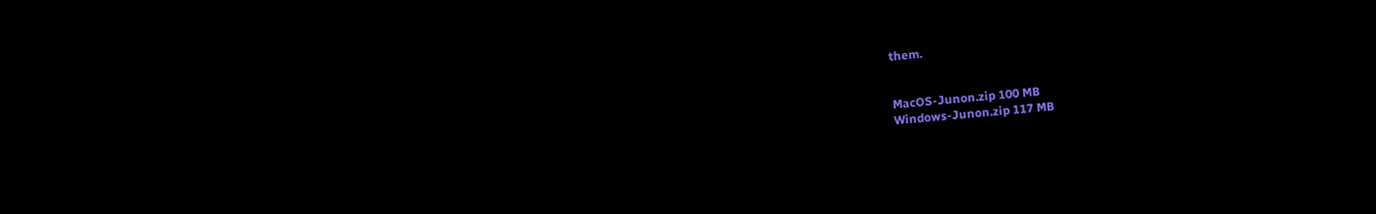them.


MacOS-Junon.zip 100 MB
Windows-Junon.zip 117 MB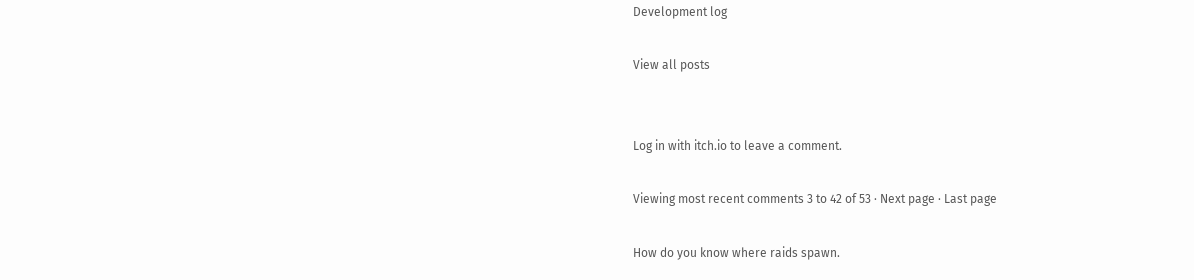Development log

View all posts


Log in with itch.io to leave a comment.

Viewing most recent comments 3 to 42 of 53 · Next page · Last page

How do you know where raids spawn.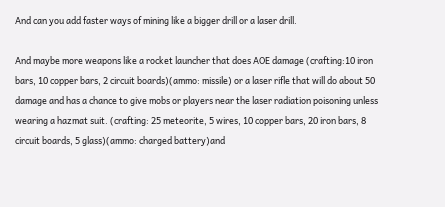And can you add faster ways of mining like a bigger drill or a laser drill.

And maybe more weapons like a rocket launcher that does AOE damage (crafting:10 iron bars, 10 copper bars, 2 circuit boards)(ammo: missile) or a laser rifle that will do about 50 damage and has a chance to give mobs or players near the laser radiation poisoning unless wearing a hazmat suit. (crafting: 25 meteorite, 5 wires, 10 copper bars, 20 iron bars, 8 circuit boards, 5 glass)(ammo: charged battery)and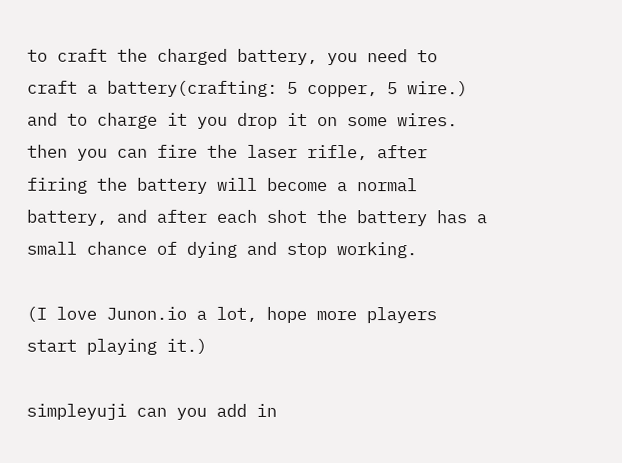to craft the charged battery, you need to craft a battery(crafting: 5 copper, 5 wire.) and to charge it you drop it on some wires. then you can fire the laser rifle, after firing the battery will become a normal battery, and after each shot the battery has a small chance of dying and stop working.

(I love Junon.io a lot, hope more players start playing it.)

simpleyuji can you add in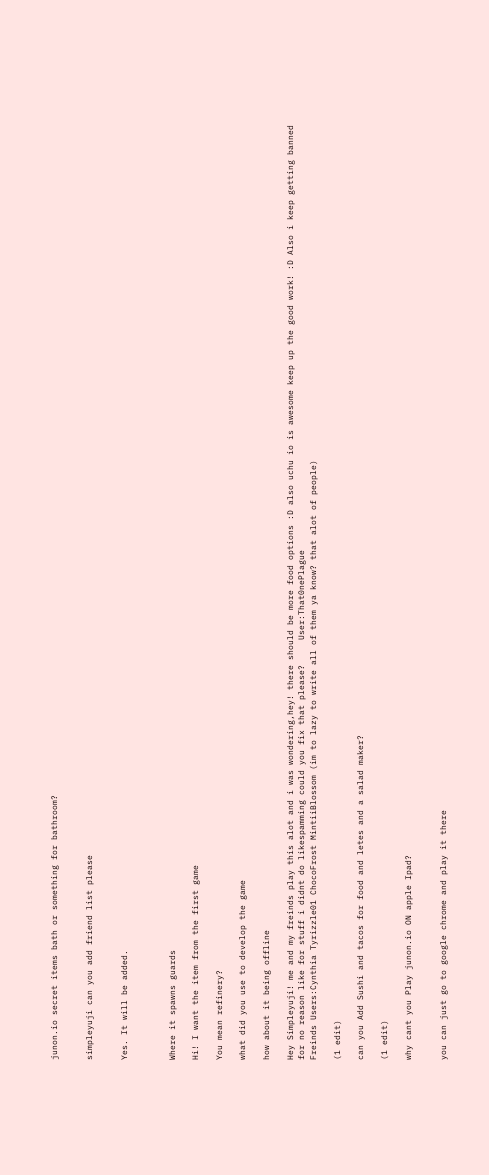junon.io secret items bath or something for bathroom?


simpleyuji can you add friend list please


Yes. It will be added.



Where it spawns guards

Hi! I want the item from the first game

You mean refinery?

what did you use to develop the game

how about it being offline

Hey Simpleyuji! me and my freinds play this alot and i was wondering,hey! there should be more food options :D also uchu io is awesome keep up the good work! :D Also i keep getting banned for no reason like for stuff i didnt do likespamming could you fix that please?     User:That0nePlague
Freinds Users:Cynthia Tyrizzle01 ChocoFrost MintiiBlossom (im to lazy to write all of them ya know? that alot of people)

(1 edit)

can you Add Sushi and tacos for food and letes and a salad maker?

(1 edit)

why cant you Play junon.io ON apple Ipad?


you can just go to google chrome and play it there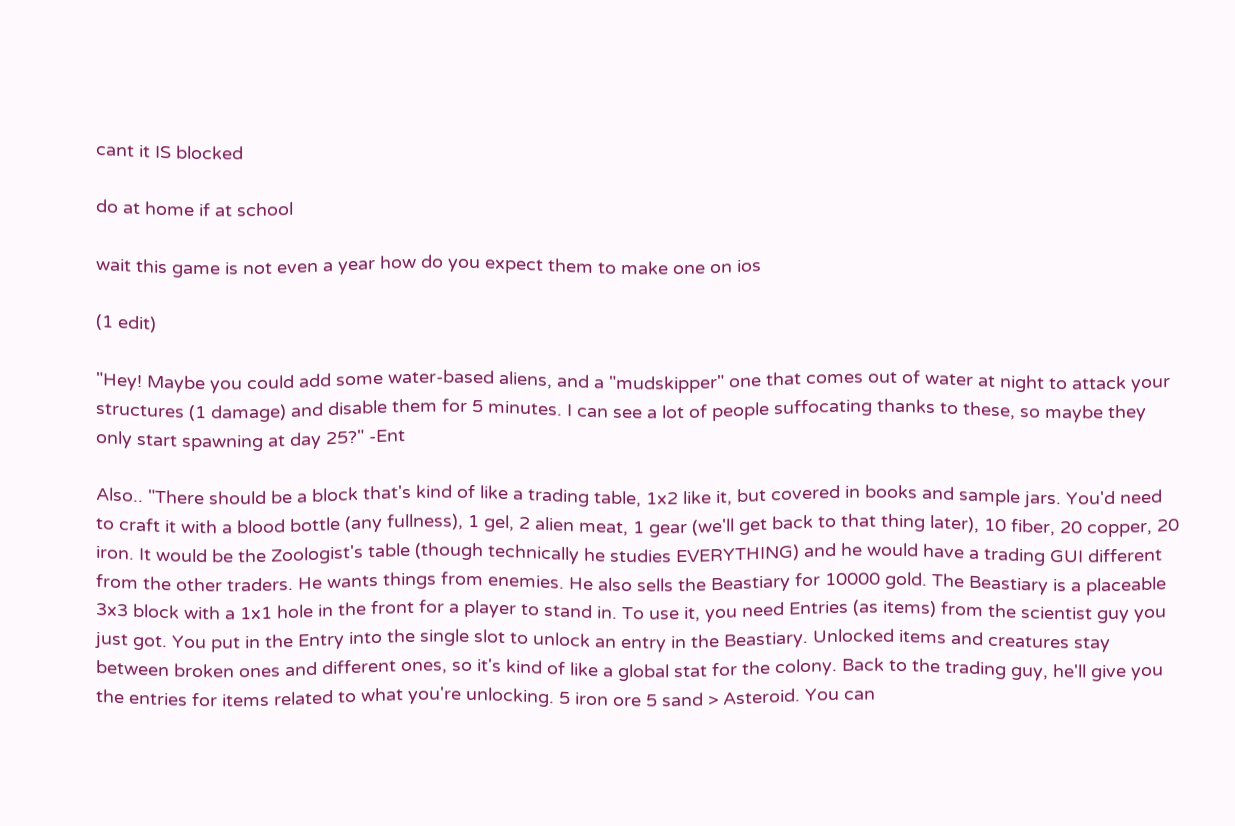cant it IS blocked

do at home if at school

wait this game is not even a year how do you expect them to make one on ios

(1 edit)

"Hey! Maybe you could add some water-based aliens, and a "mudskipper" one that comes out of water at night to attack your structures (1 damage) and disable them for 5 minutes. I can see a lot of people suffocating thanks to these, so maybe they only start spawning at day 25?" -Ent

Also.. "There should be a block that's kind of like a trading table, 1x2 like it, but covered in books and sample jars. You'd need to craft it with a blood bottle (any fullness), 1 gel, 2 alien meat, 1 gear (we'll get back to that thing later), 10 fiber, 20 copper, 20 iron. It would be the Zoologist's table (though technically he studies EVERYTHING) and he would have a trading GUI different from the other traders. He wants things from enemies. He also sells the Beastiary for 10000 gold. The Beastiary is a placeable 3x3 block with a 1x1 hole in the front for a player to stand in. To use it, you need Entries (as items) from the scientist guy you just got. You put in the Entry into the single slot to unlock an entry in the Beastiary. Unlocked items and creatures stay between broken ones and different ones, so it's kind of like a global stat for the colony. Back to the trading guy, he'll give you the entries for items related to what you're unlocking. 5 iron ore 5 sand > Asteroid. You can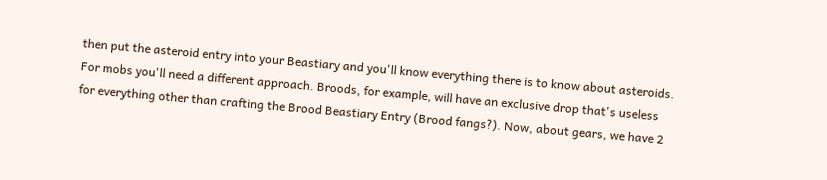then put the asteroid entry into your Beastiary and you'll know everything there is to know about asteroids. For mobs you'll need a different approach. Broods, for example, will have an exclusive drop that's useless for everything other than crafting the Brood Beastiary Entry (Brood fangs?). Now, about gears, we have 2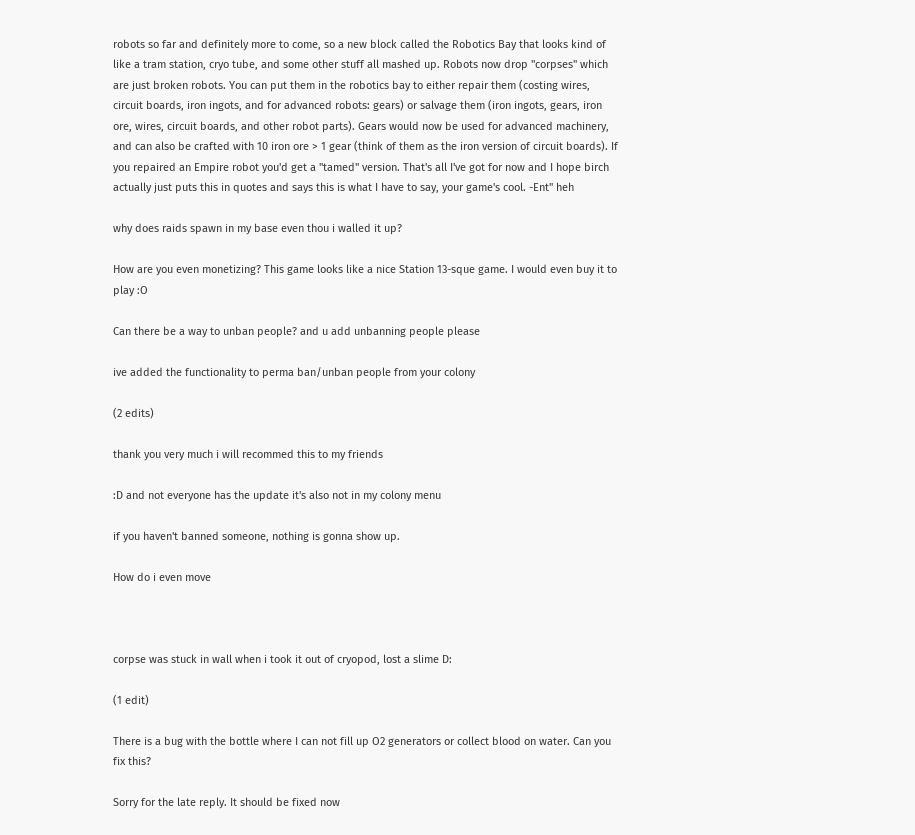robots so far and definitely more to come, so a new block called the Robotics Bay that looks kind of like a tram station, cryo tube, and some other stuff all mashed up. Robots now drop "corpses" which are just broken robots. You can put them in the robotics bay to either repair them (costing wires, circuit boards, iron ingots, and for advanced robots: gears) or salvage them (iron ingots, gears, iron ore, wires, circuit boards, and other robot parts). Gears would now be used for advanced machinery, and can also be crafted with 10 iron ore > 1 gear (think of them as the iron version of circuit boards). If you repaired an Empire robot you'd get a "tamed" version. That's all I've got for now and I hope birch actually just puts this in quotes and says this is what I have to say, your game's cool. -Ent" heh

why does raids spawn in my base even thou i walled it up?

How are you even monetizing? This game looks like a nice Station 13-sque game. I would even buy it to play :O

Can there be a way to unban people? and u add unbanning people please

ive added the functionality to perma ban/unban people from your colony

(2 edits)

thank you very much i will recommed this to my friends

:D and not everyone has the update it's also not in my colony menu

if you haven't banned someone, nothing is gonna show up.

How do i even move



corpse was stuck in wall when i took it out of cryopod, lost a slime D:

(1 edit)

There is a bug with the bottle where I can not fill up O2 generators or collect blood on water. Can you fix this?

Sorry for the late reply. It should be fixed now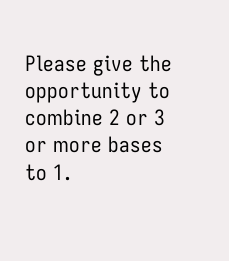Please give the opportunity to combine 2 or 3 or more bases to 1.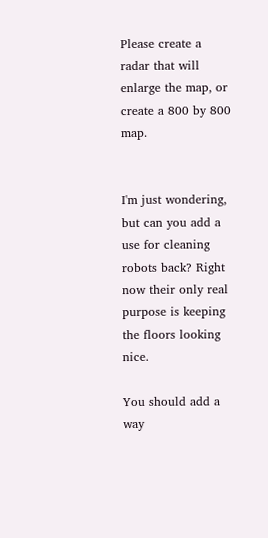Please create a radar that will enlarge the map, or create a 800 by 800 map.


I'm just wondering, but can you add a use for cleaning robots back? Right now their only real purpose is keeping the floors looking nice.

You should add a way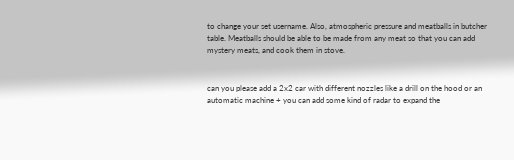to change your set username. Also, atmospheric pressure and meatballs in butcher table. Meatballs should be able to be made from any meat so that you can add mystery meats, and cook them in stove.


can you please add a 2x2 car with different nozzles like a drill on the hood or an automatic machine + you can add some kind of radar to expand the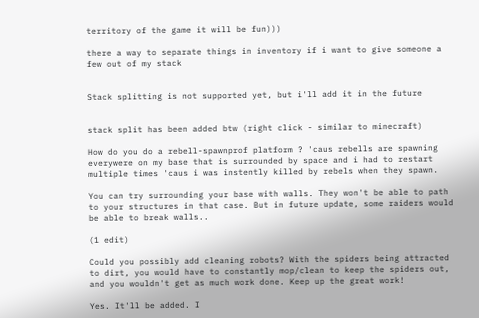territory of the game it will be fun)))

there a way to separate things in inventory if i want to give someone a few out of my stack


Stack splitting is not supported yet, but i'll add it in the future


stack split has been added btw (right click - similar to minecraft)

How do you do a rebell-spawnprof platform ? 'caus rebells are spawning everywere on my base that is surrounded by space and i had to restart multiple times 'caus i was instently killed by rebels when they spawn.

You can try surrounding your base with walls. They won't be able to path to your structures in that case. But in future update, some raiders would be able to break walls..

(1 edit)

Could you possibly add cleaning robots? With the spiders being attracted to dirt, you would have to constantly mop/clean to keep the spiders out, and you wouldn't get as much work done. Keep up the great work!

Yes. It'll be added. I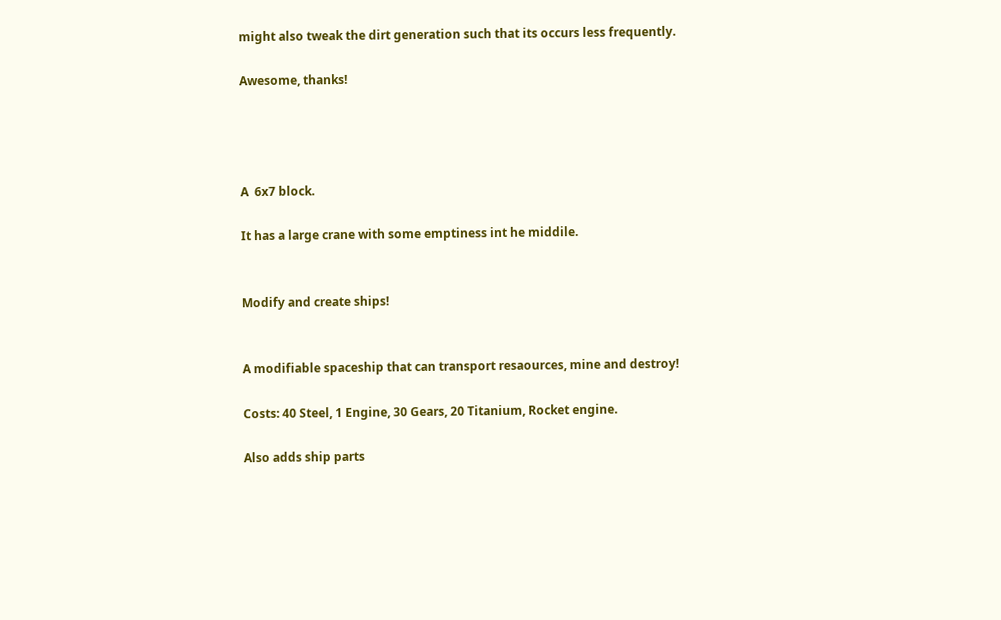might also tweak the dirt generation such that its occurs less frequently.

Awesome, thanks!




A  6x7 block.

It has a large crane with some emptiness int he middile.


Modify and create ships!


A modifiable spaceship that can transport resaources, mine and destroy!

Costs: 40 Steel, 1 Engine, 30 Gears, 20 Titanium, Rocket engine.

Also adds ship parts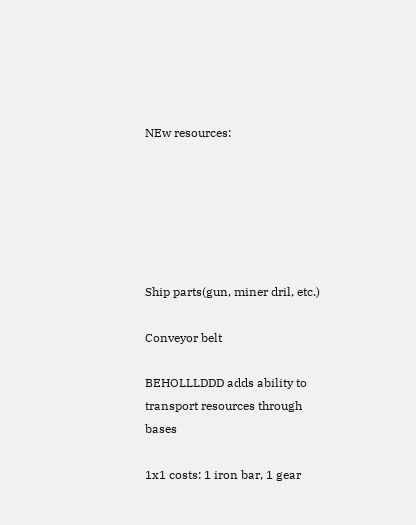NEw resources:






Ship parts(gun, miner dril, etc.)

Conveyor belt

BEHOLLLDDD adds ability to transport resources through bases

1x1 costs: 1 iron bar, 1 gear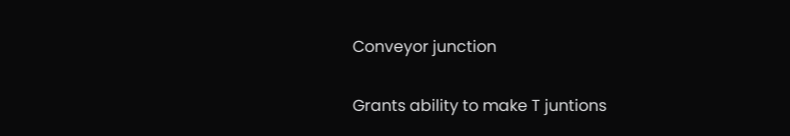Conveyor junction

Grants ability to make T juntions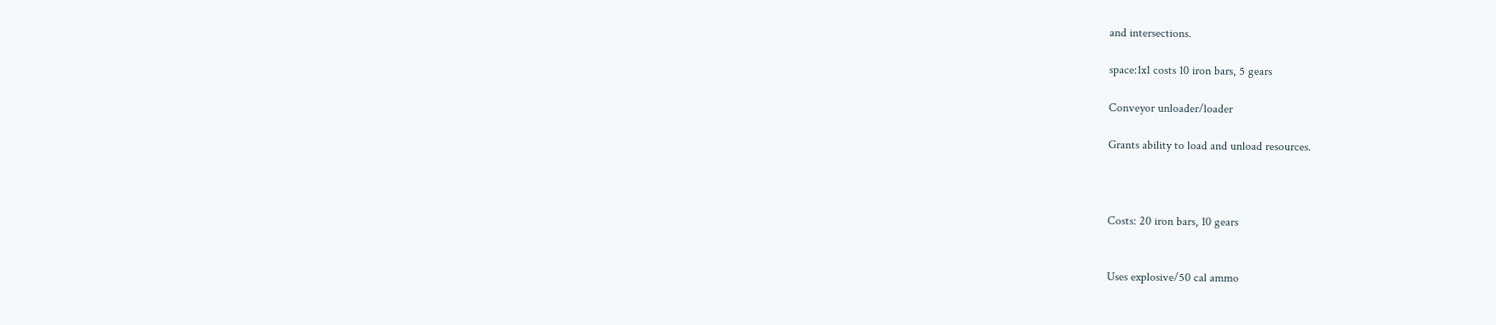and intersections.

space:1x1 costs 10 iron bars, 5 gears

Conveyor unloader/loader

Grants ability to load and unload resources.



Costs: 20 iron bars, 10 gears


Uses explosive/50 cal ammo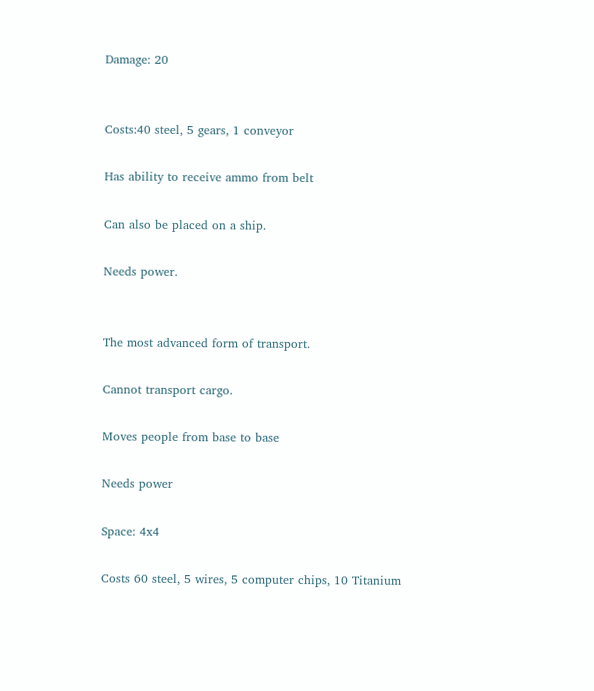Damage: 20


Costs:40 steel, 5 gears, 1 conveyor

Has ability to receive ammo from belt

Can also be placed on a ship.

Needs power.


The most advanced form of transport.

Cannot transport cargo.

Moves people from base to base

Needs power

Space: 4x4

Costs 60 steel, 5 wires, 5 computer chips, 10 Titanium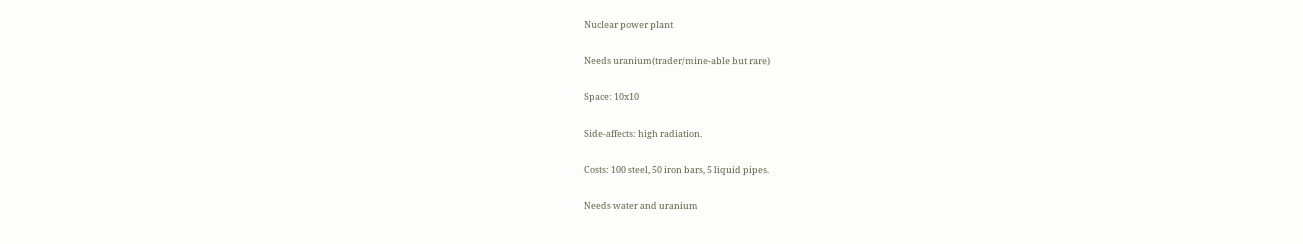Nuclear power plant

Needs uranium(trader/mine-able but rare)

Space: 10x10

Side-affects: high radiation.

Costs: 100 steel, 50 iron bars, 5 liquid pipes.

Needs water and uranium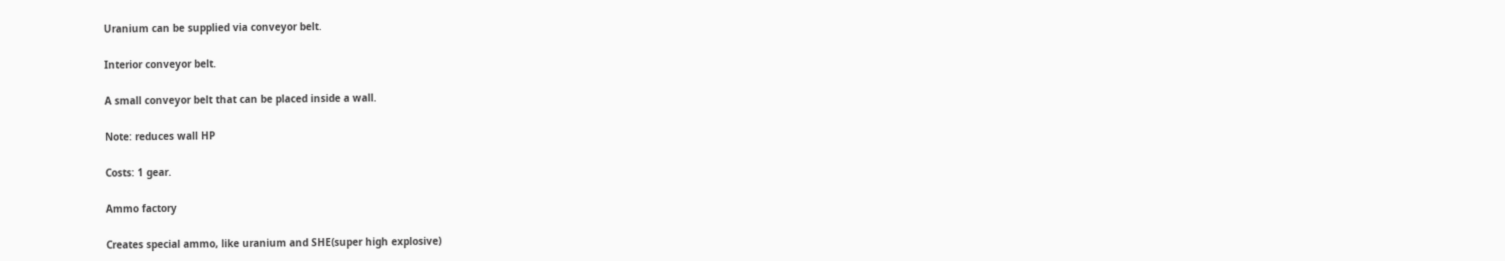Uranium can be supplied via conveyor belt.

Interior conveyor belt.

A small conveyor belt that can be placed inside a wall.

Note: reduces wall HP

Costs: 1 gear.

Ammo factory

Creates special ammo, like uranium and SHE(super high explosive)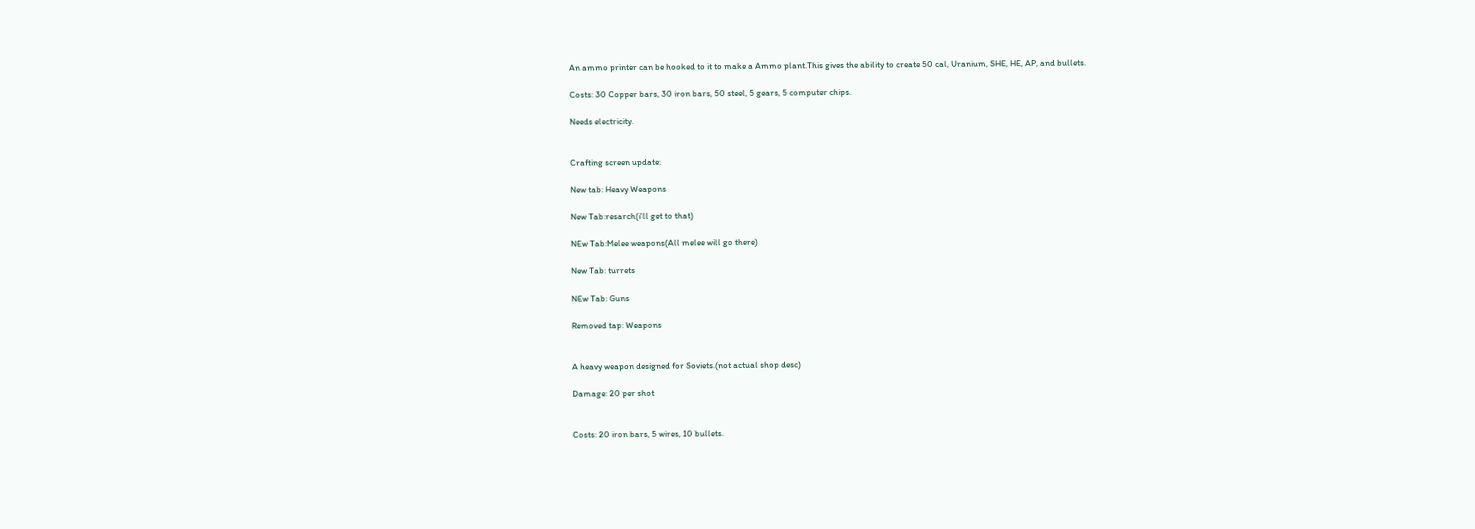An ammo printer can be hooked to it to make a Ammo plant.This gives the ability to create 50 cal, Uranium, SHE, HE, AP, and bullets.

Costs: 30 Copper bars, 30 iron bars, 50 steel, 5 gears, 5 computer chips.

Needs electricity.


Crafting screen update:

New tab: Heavy Weapons

New Tab:resarch(i'll get to that)

NEw Tab:Melee weapons(All melee will go there)

New Tab: turrets

NEw Tab: Guns

Removed tap: Weapons


A heavy weapon designed for Soviets.(not actual shop desc)

Damage: 20 per shot


Costs: 20 iron bars, 5 wires, 10 bullets.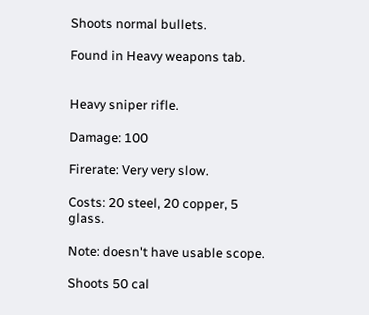Shoots normal bullets.

Found in Heavy weapons tab.


Heavy sniper rifle.

Damage: 100

Firerate: Very very slow.

Costs: 20 steel, 20 copper, 5 glass.

Note: doesn't have usable scope.

Shoots 50 cal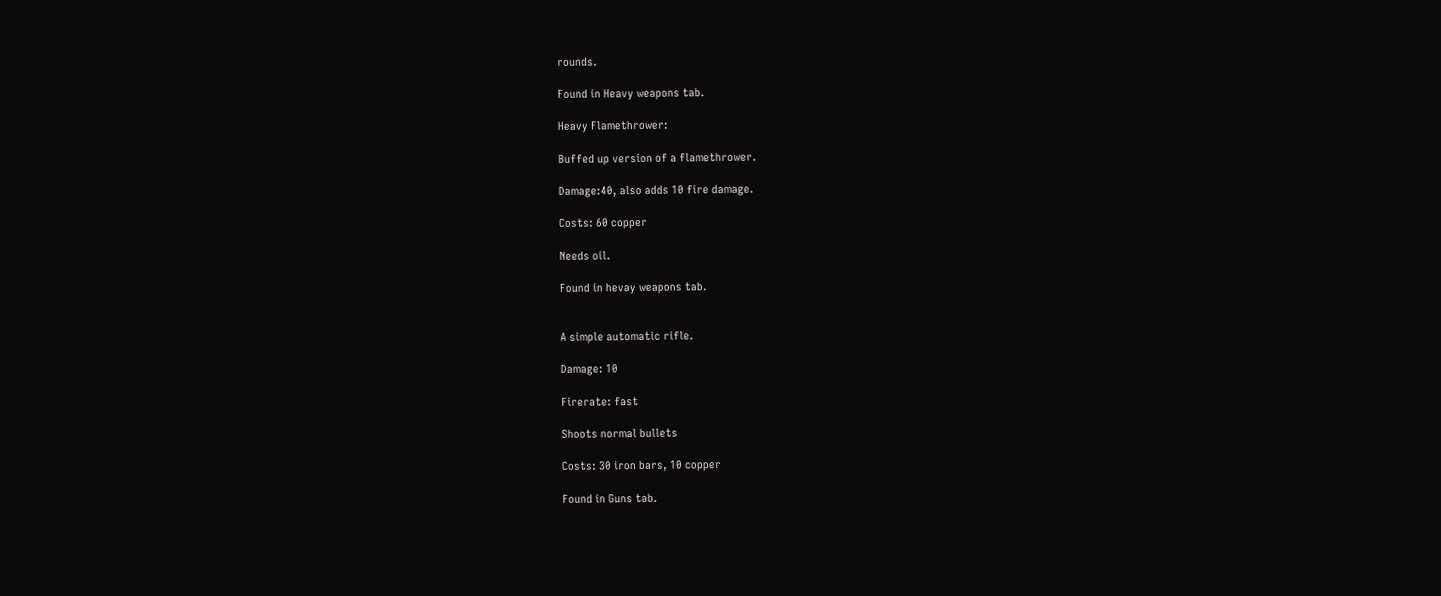rounds.

Found in Heavy weapons tab.

Heavy Flamethrower:

Buffed up version of a flamethrower.

Damage:40, also adds 10 fire damage.

Costs: 60 copper

Needs oil.

Found in hevay weapons tab.


A simple automatic rifle.

Damage: 10

Firerate: fast

Shoots normal bullets

Costs: 30 iron bars, 10 copper

Found in Guns tab.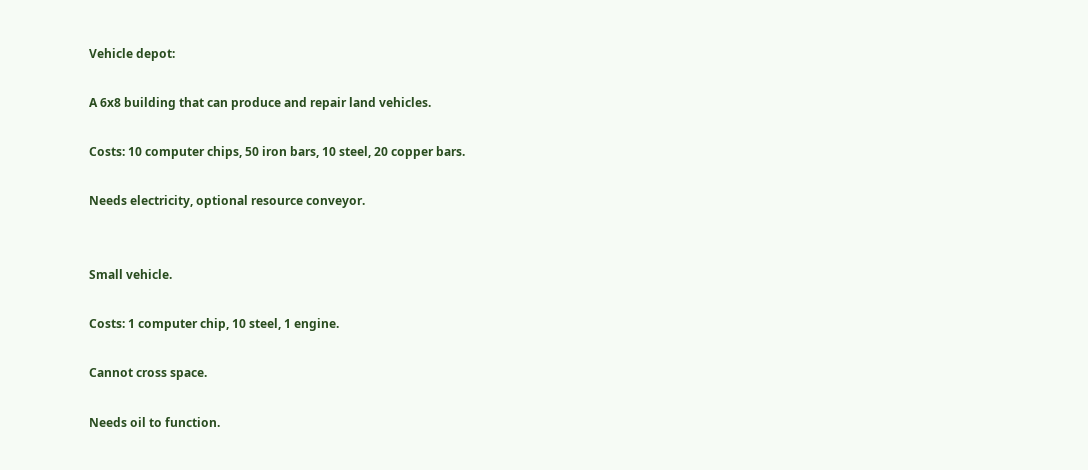Vehicle depot:

A 6x8 building that can produce and repair land vehicles.

Costs: 10 computer chips, 50 iron bars, 10 steel, 20 copper bars.

Needs electricity, optional resource conveyor.


Small vehicle.

Costs: 1 computer chip, 10 steel, 1 engine.

Cannot cross space.

Needs oil to function.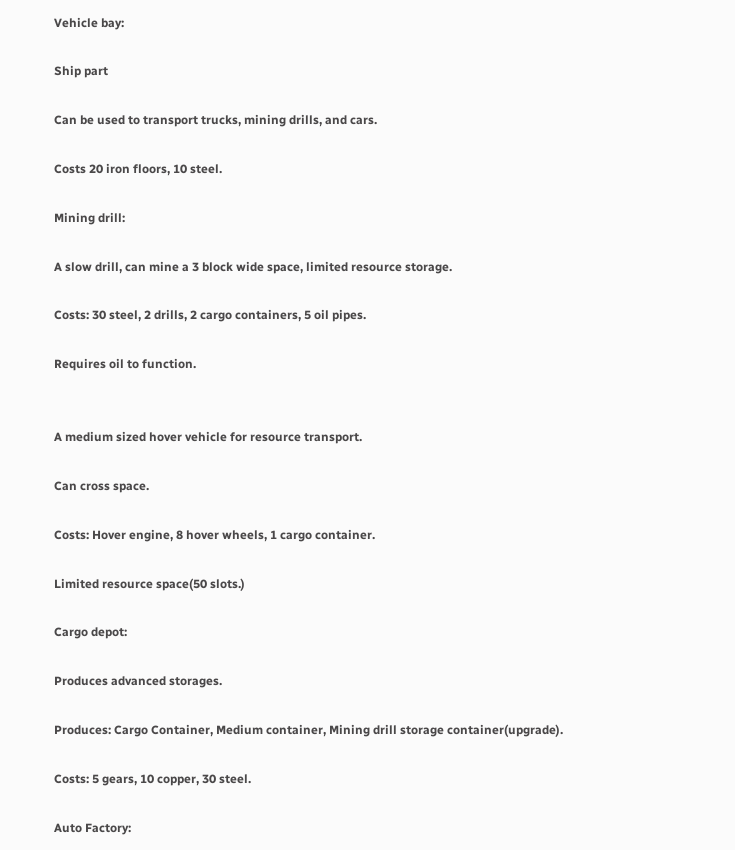Vehicle bay:

Ship part

Can be used to transport trucks, mining drills, and cars.

Costs 20 iron floors, 10 steel.

Mining drill:

A slow drill, can mine a 3 block wide space, limited resource storage.

Costs: 30 steel, 2 drills, 2 cargo containers, 5 oil pipes.

Requires oil to function.


A medium sized hover vehicle for resource transport.

Can cross space.

Costs: Hover engine, 8 hover wheels, 1 cargo container.

Limited resource space(50 slots.)

Cargo depot:

Produces advanced storages.

Produces: Cargo Container, Medium container, Mining drill storage container(upgrade).

Costs: 5 gears, 10 copper, 30 steel.

Auto Factory: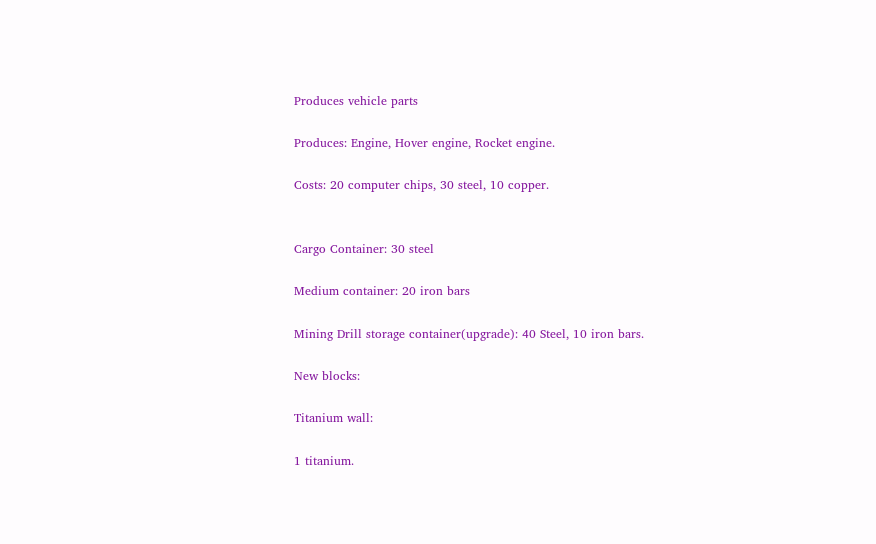Produces vehicle parts

Produces: Engine, Hover engine, Rocket engine.

Costs: 20 computer chips, 30 steel, 10 copper.


Cargo Container: 30 steel

Medium container: 20 iron bars

Mining Drill storage container(upgrade): 40 Steel, 10 iron bars.

New blocks:

Titanium wall:

1 titanium.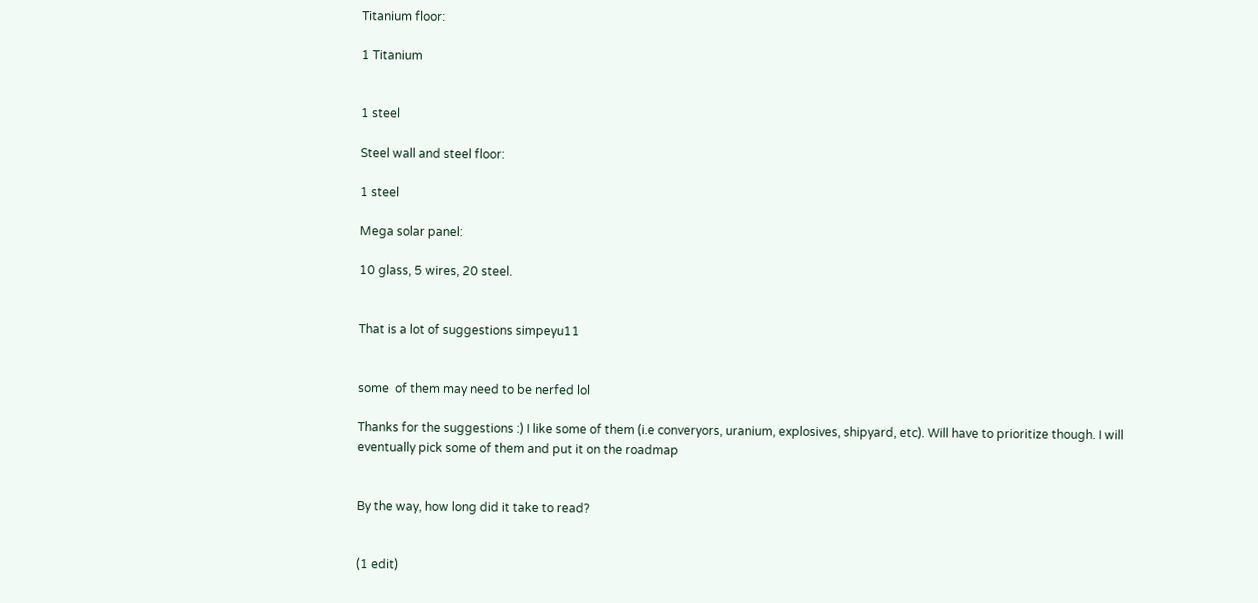Titanium floor:

1 Titanium


1 steel

Steel wall and steel floor:

1 steel

Mega solar panel:

10 glass, 5 wires, 20 steel.


That is a lot of suggestions simpeyu11


some  of them may need to be nerfed lol

Thanks for the suggestions :) I like some of them (i.e converyors, uranium, explosives, shipyard, etc). Will have to prioritize though. I will eventually pick some of them and put it on the roadmap


By the way, how long did it take to read?


(1 edit)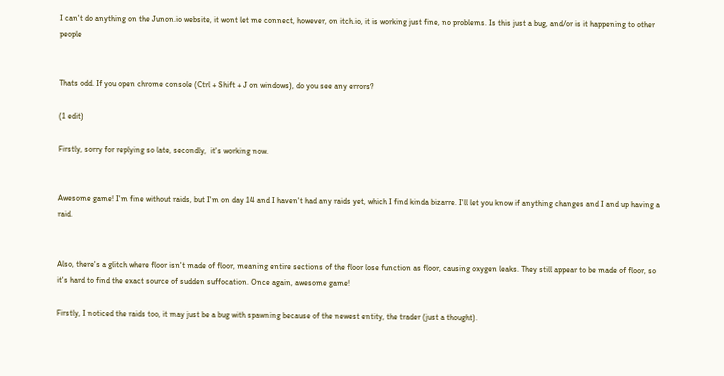I can't do anything on the Junon.io website, it wont let me connect, however, on itch.io, it is working just fine, no problems. Is this just a bug, and/or is it happening to other people


Thats odd. If you open chrome console (Ctrl + Shift + J on windows), do you see any errors?

(1 edit)

Firstly, sorry for replying so late, secondly,  it's working now.


Awesome game! I'm fine without raids, but I'm on day 14 and I haven't had any raids yet, which I find kinda bizarre. I'll let you know if anything changes and I and up having a raid.


Also, there's a glitch where floor isn't made of floor, meaning entire sections of the floor lose function as floor, causing oxygen leaks. They still appear to be made of floor, so it's hard to find the exact source of sudden suffocation. Once again, awesome game!

Firstly, I noticed the raids too, it may just be a bug with spawning because of the newest entity, the trader (just a thought).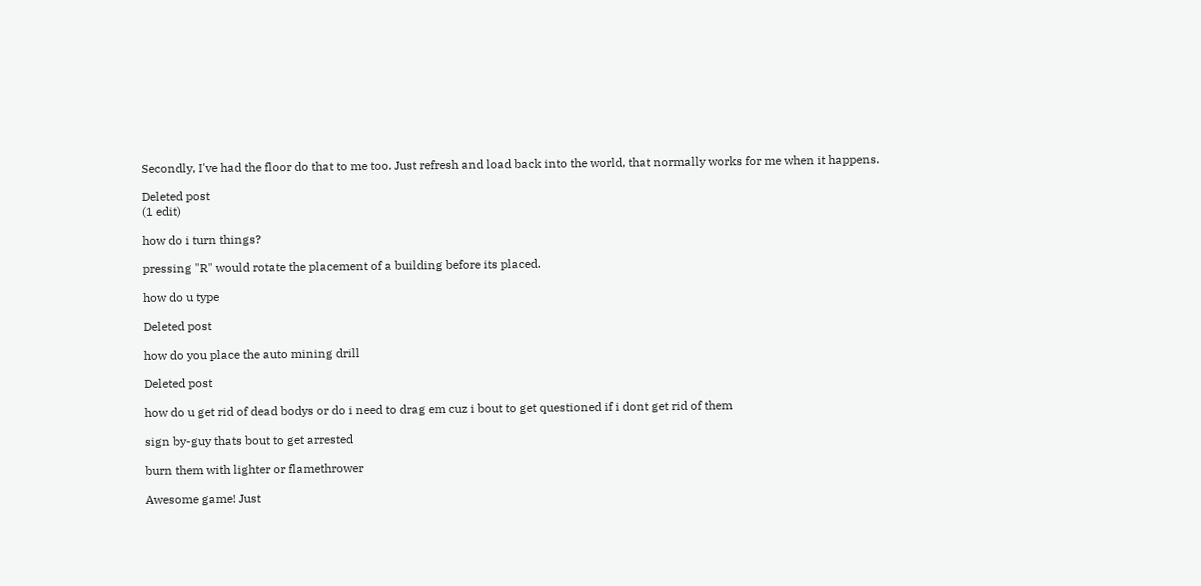Secondly, I've had the floor do that to me too. Just refresh and load back into the world, that normally works for me when it happens.

Deleted post
(1 edit)

how do i turn things?

pressing "R" would rotate the placement of a building before its placed.

how do u type

Deleted post

how do you place the auto mining drill

Deleted post

how do u get rid of dead bodys or do i need to drag em cuz i bout to get questioned if i dont get rid of them

sign by-guy thats bout to get arrested

burn them with lighter or flamethrower

Awesome game! Just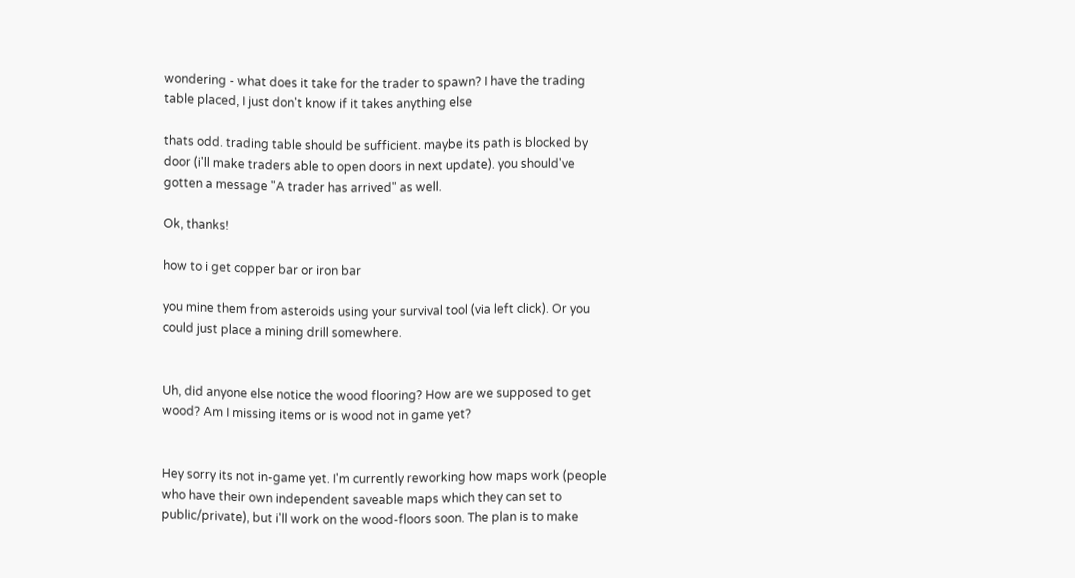wondering - what does it take for the trader to spawn? I have the trading table placed, I just don't know if it takes anything else

thats odd. trading table should be sufficient. maybe its path is blocked by door (i'll make traders able to open doors in next update). you should've gotten a message "A trader has arrived" as well.

Ok, thanks!

how to i get copper bar or iron bar

you mine them from asteroids using your survival tool (via left click). Or you could just place a mining drill somewhere.


Uh, did anyone else notice the wood flooring? How are we supposed to get wood? Am I missing items or is wood not in game yet?


Hey sorry its not in-game yet. I'm currently reworking how maps work (people who have their own independent saveable maps which they can set to public/private), but i'll work on the wood-floors soon. The plan is to make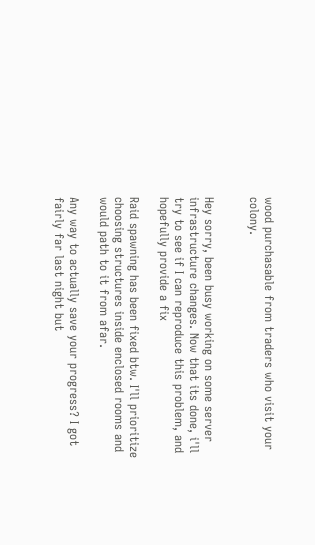wood purchasable from traders who visit your colony.


Hey sorry, been busy working on some server infrastructure changes. Now that its done, i'll try to see if I can reproduce this problem, and hopefully provide a fix

Raid spawning has been fixed btw. I'll prioritize choosing structures inside enclosed rooms and would path to it from afar.

Any way to actually save your progress? I got fairly far last night but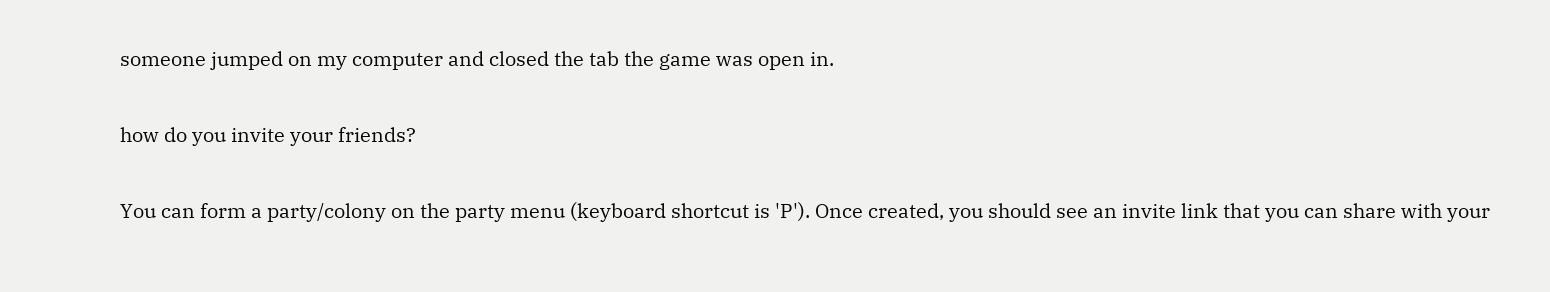someone jumped on my computer and closed the tab the game was open in.

how do you invite your friends?

You can form a party/colony on the party menu (keyboard shortcut is 'P'). Once created, you should see an invite link that you can share with your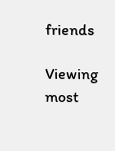friends

Viewing most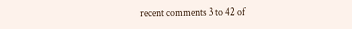recent comments 3 to 42 of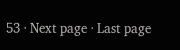53 · Next page · Last page